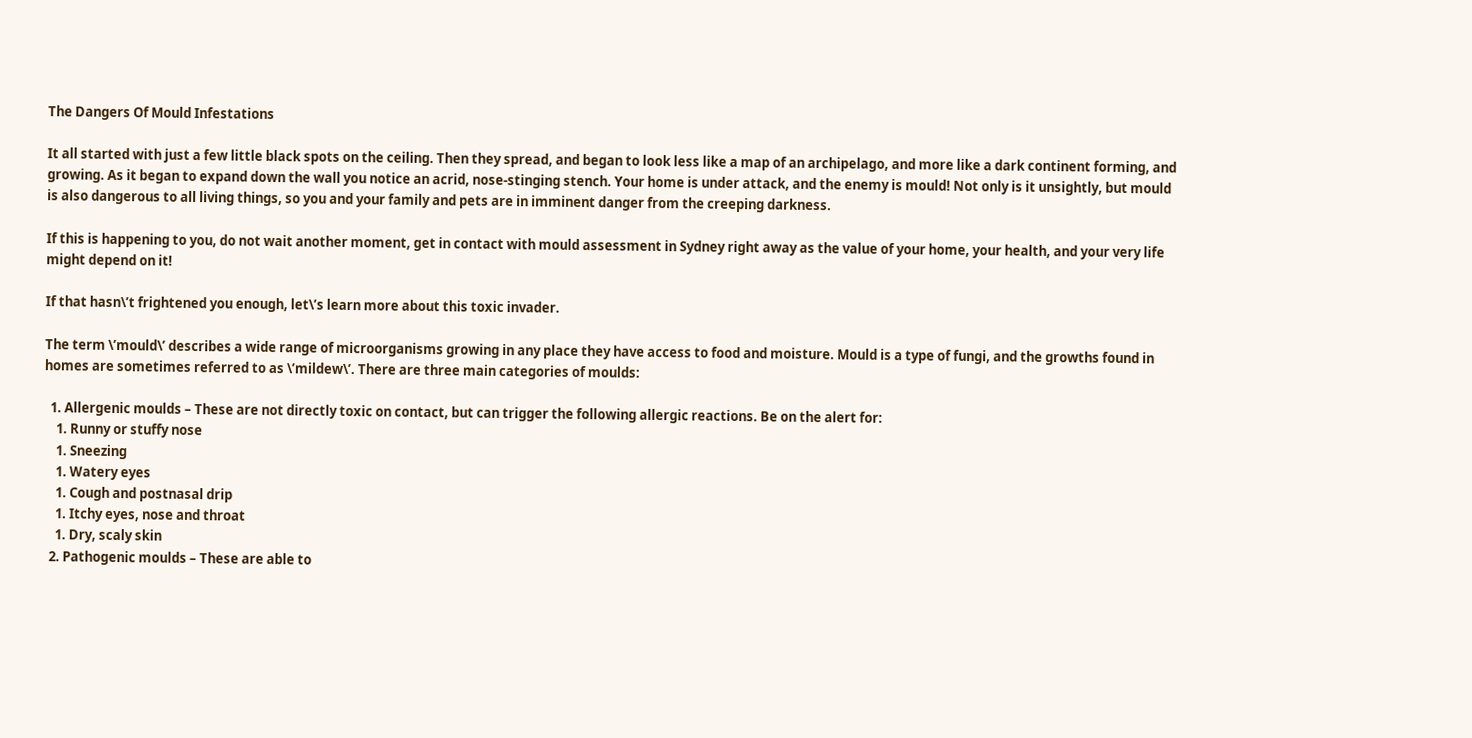The Dangers Of Mould Infestations

It all started with just a few little black spots on the ceiling. Then they spread, and began to look less like a map of an archipelago, and more like a dark continent forming, and growing. As it began to expand down the wall you notice an acrid, nose-stinging stench. Your home is under attack, and the enemy is mould! Not only is it unsightly, but mould is also dangerous to all living things, so you and your family and pets are in imminent danger from the creeping darkness.

If this is happening to you, do not wait another moment, get in contact with mould assessment in Sydney right away as the value of your home, your health, and your very life might depend on it!

If that hasn\’t frightened you enough, let\’s learn more about this toxic invader.

The term \’mould\’ describes a wide range of microorganisms growing in any place they have access to food and moisture. Mould is a type of fungi, and the growths found in homes are sometimes referred to as \’mildew\’. There are three main categories of moulds:

  1. Allergenic moulds – These are not directly toxic on contact, but can trigger the following allergic reactions. Be on the alert for:
    1. Runny or stuffy nose
    1. Sneezing
    1. Watery eyes
    1. Cough and postnasal drip
    1. Itchy eyes, nose and throat
    1. Dry, scaly skin
  2. Pathogenic moulds – These are able to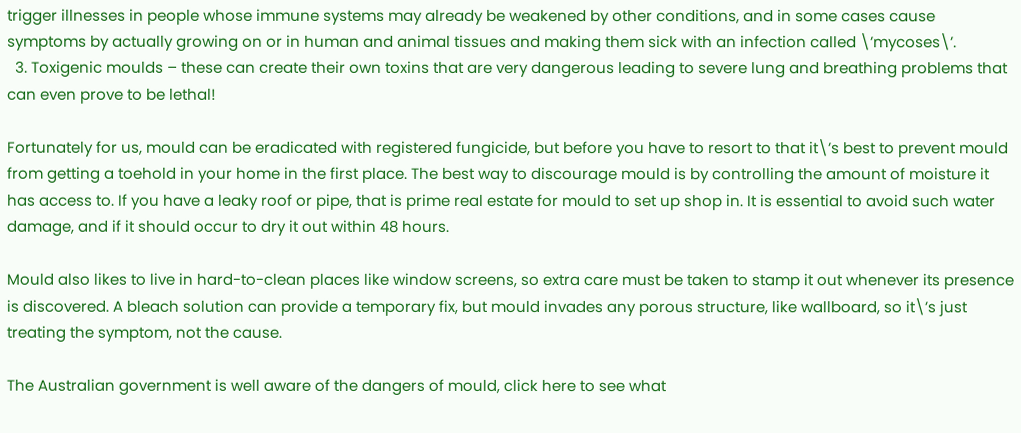trigger illnesses in people whose immune systems may already be weakened by other conditions, and in some cases cause symptoms by actually growing on or in human and animal tissues and making them sick with an infection called \’mycoses\’.
  3. Toxigenic moulds – these can create their own toxins that are very dangerous leading to severe lung and breathing problems that can even prove to be lethal!

Fortunately for us, mould can be eradicated with registered fungicide, but before you have to resort to that it\’s best to prevent mould from getting a toehold in your home in the first place. The best way to discourage mould is by controlling the amount of moisture it has access to. If you have a leaky roof or pipe, that is prime real estate for mould to set up shop in. It is essential to avoid such water damage, and if it should occur to dry it out within 48 hours.

Mould also likes to live in hard-to-clean places like window screens, so extra care must be taken to stamp it out whenever its presence is discovered. A bleach solution can provide a temporary fix, but mould invades any porous structure, like wallboard, so it\’s just treating the symptom, not the cause.

The Australian government is well aware of the dangers of mould, click here to see what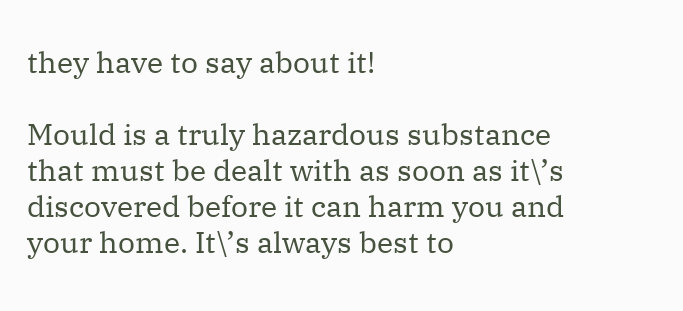they have to say about it!

Mould is a truly hazardous substance that must be dealt with as soon as it\’s discovered before it can harm you and your home. It\’s always best to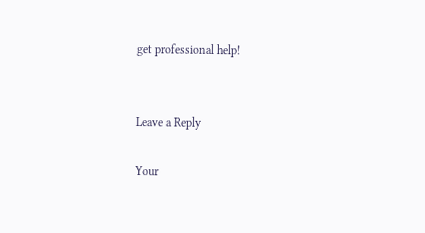get professional help!


Leave a Reply

Your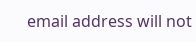email address will not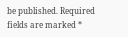be published. Required fields are marked *